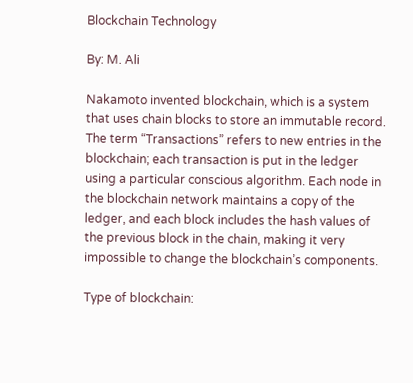Blockchain Technology

By: M. Ali

Nakamoto invented blockchain, which is a system that uses chain blocks to store an immutable record. The term “Transactions” refers to new entries in the blockchain; each transaction is put in the ledger using a particular conscious algorithm. Each node in the blockchain network maintains a copy of the ledger, and each block includes the hash values of the previous block in the chain, making it very impossible to change the blockchain’s components.

Type of blockchain: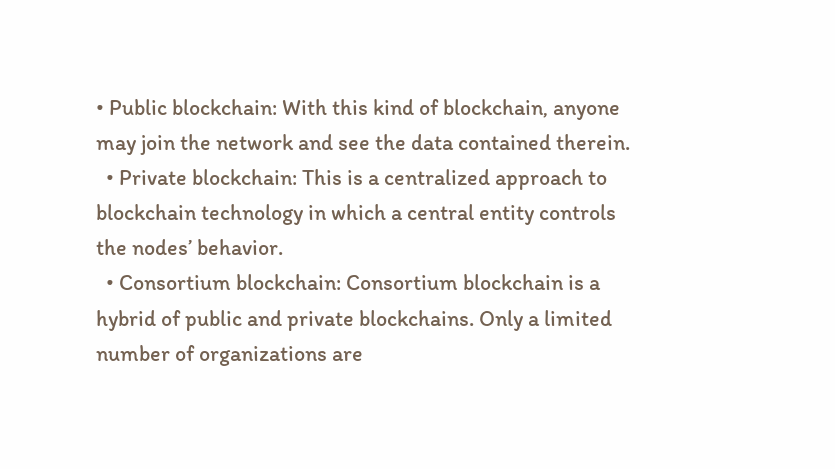• Public blockchain: With this kind of blockchain, anyone may join the network and see the data contained therein.
  • Private blockchain: This is a centralized approach to blockchain technology in which a central entity controls the nodes’ behavior.
  • Consortium blockchain: Consortium blockchain is a hybrid of public and private blockchains. Only a limited number of organizations are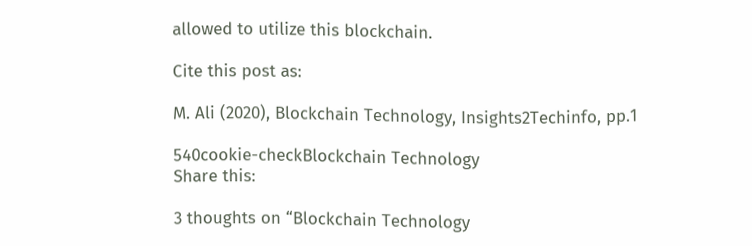allowed to utilize this blockchain.

Cite this post as:

M. Ali (2020), Blockchain Technology, Insights2Techinfo, pp.1

540cookie-checkBlockchain Technology
Share this:

3 thoughts on “Blockchain Technology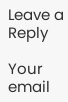Leave a Reply

Your email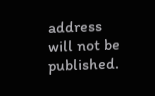address will not be published.